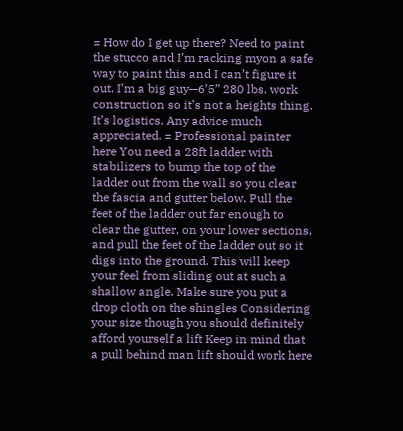= How do I get up there? Need to paint the stucco and I’m racking myon a safe way to paint this and I can’t figure it out. I’m a big guy—6’5” 280 lbs. work construction so it’s not a heights thing. It’s logistics. Any advice much appreciated. = Professional painter here You need a 28ft ladder with stabilizers to bump the top of the ladder out from the wall so you clear the fascia and gutter below. Pull the feet of the ladder out far enough to clear the gutter, on your lower sections, and pull the feet of the ladder out so it digs into the ground. This will keep your feel from sliding out at such a shallow angle. Make sure you put a drop cloth on the shingles Considering your size though you should definitely afford yourself a lift Keep in mind that a pull behind man lift should work here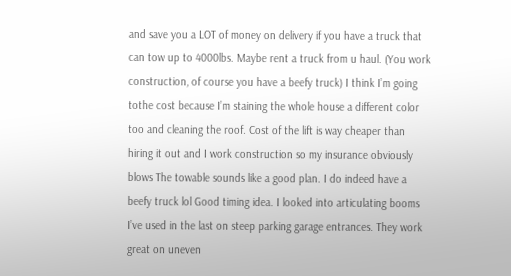and save you a LOT of money on delivery if you have a truck that can tow up to 4000lbs. Maybe rent a truck from u haul. (You work construction, of course you have a beefy truck) I think I’m going tothe cost because I’m staining the whole house a different color too and cleaning the roof. Cost of the lift is way cheaper than hiring it out and I work construction so my insurance obviously blows The towable sounds like a good plan. I do indeed have a beefy truck lol Good timing idea. I looked into articulating booms I’ve used in the last on steep parking garage entrances. They work great on uneven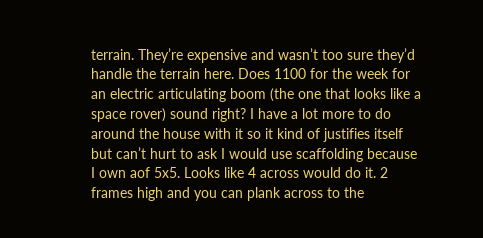terrain. They’re expensive and wasn’t too sure they’d handle the terrain here. Does 1100 for the week for an electric articulating boom (the one that looks like a space rover) sound right? I have a lot more to do around the house with it so it kind of justifies itself but can’t hurt to ask I would use scaffolding because I own aof 5x5. Looks like 4 across would do it. 2 frames high and you can plank across to the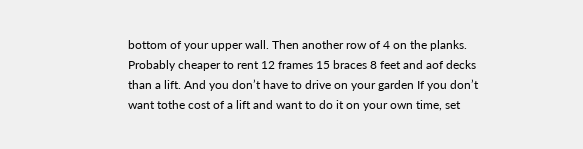bottom of your upper wall. Then another row of 4 on the planks. Probably cheaper to rent 12 frames 15 braces 8 feet and aof decks than a lift. And you don’t have to drive on your garden If you don’t want tothe cost of a lift and want to do it on your own time, set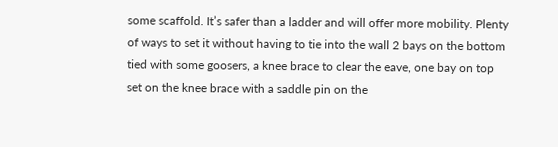some scaffold. It’s safer than a ladder and will offer more mobility. Plenty of ways to set it without having to tie into the wall 2 bays on the bottom tied with some goosers, a knee brace to clear the eave, one bay on top set on the knee brace with a saddle pin on the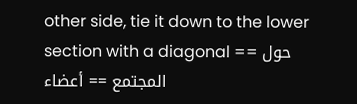other side, tie it down to the lower section with a diagonal == حول المجتمع == أعضاء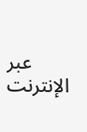عبر الإنترنت